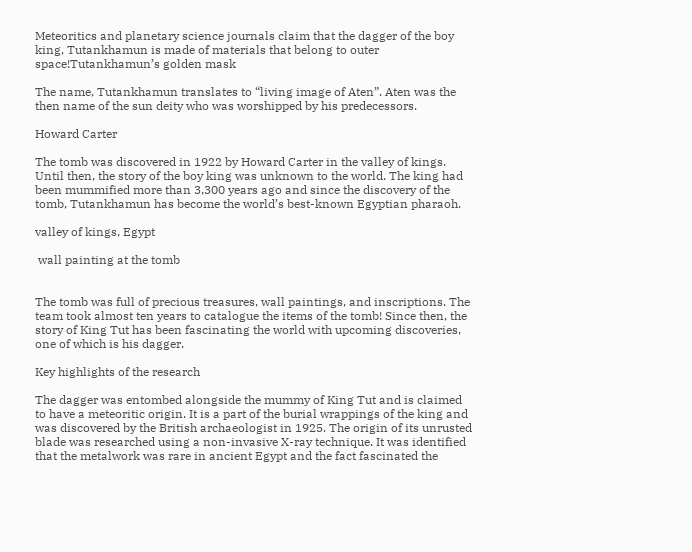Meteoritics and planetary science journals claim that the dagger of the boy king, Tutankhamun is made of materials that belong to outer space!Tutankhamun’s golden mask

The name, Tutankhamun translates to “living image of Aten”. Aten was the then name of the sun deity who was worshipped by his predecessors.

Howard Carter

The tomb was discovered in 1922 by Howard Carter in the valley of kings. Until then, the story of the boy king was unknown to the world. The king had been mummified more than 3,300 years ago and since the discovery of the tomb, Tutankhamun has become the world’s best-known Egyptian pharaoh.

valley of kings, Egypt

 wall painting at the tomb


The tomb was full of precious treasures, wall paintings, and inscriptions. The team took almost ten years to catalogue the items of the tomb! Since then, the story of King Tut has been fascinating the world with upcoming discoveries, one of which is his dagger.

Key highlights of the research

The dagger was entombed alongside the mummy of King Tut and is claimed to have a meteoritic origin. It is a part of the burial wrappings of the king and was discovered by the British archaeologist in 1925. The origin of its unrusted blade was researched using a non-invasive X-ray technique. It was identified that the metalwork was rare in ancient Egypt and the fact fascinated the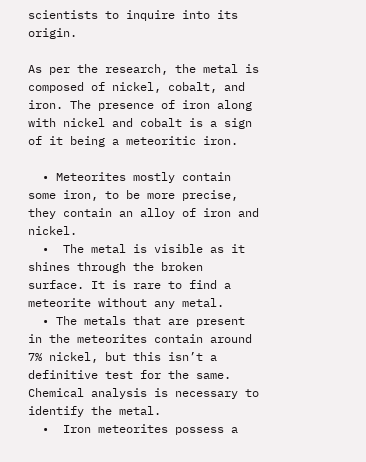scientists to inquire into its origin.

As per the research, the metal is composed of nickel, cobalt, and iron. The presence of iron along with nickel and cobalt is a sign of it being a meteoritic iron.

  • Meteorites mostly contain some iron, to be more precise, they contain an alloy of iron and nickel.
  •  The metal is visible as it shines through the broken surface. It is rare to find a meteorite without any metal.
  • The metals that are present in the meteorites contain around 7% nickel, but this isn’t a definitive test for the same. Chemical analysis is necessary to identify the metal.
  •  Iron meteorites possess a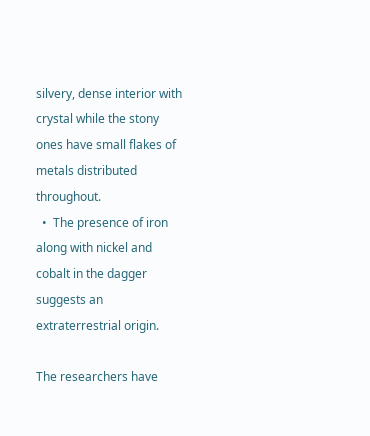silvery, dense interior with crystal while the stony ones have small flakes of metals distributed throughout.
  •  The presence of iron along with nickel and cobalt in the dagger suggests an extraterrestrial origin.

The researchers have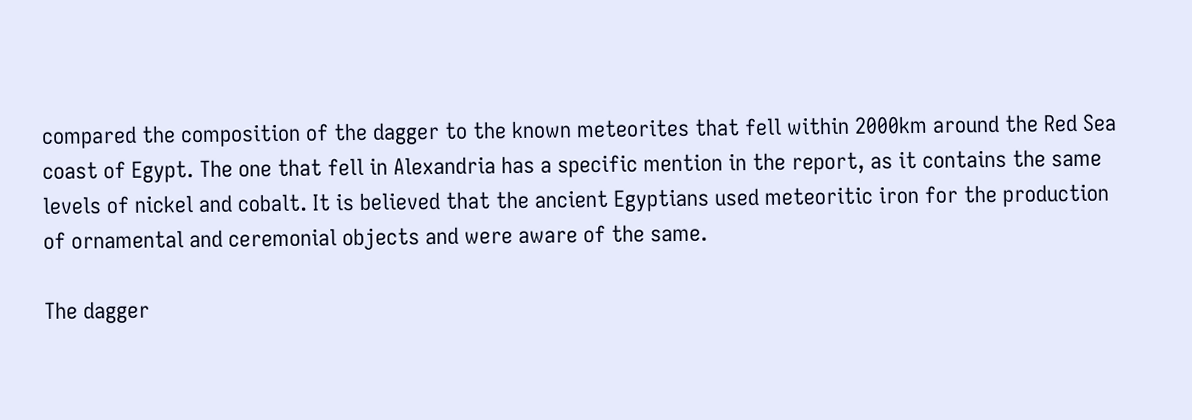compared the composition of the dagger to the known meteorites that fell within 2000km around the Red Sea coast of Egypt. The one that fell in Alexandria has a specific mention in the report, as it contains the same levels of nickel and cobalt. It is believed that the ancient Egyptians used meteoritic iron for the production of ornamental and ceremonial objects and were aware of the same.

The dagger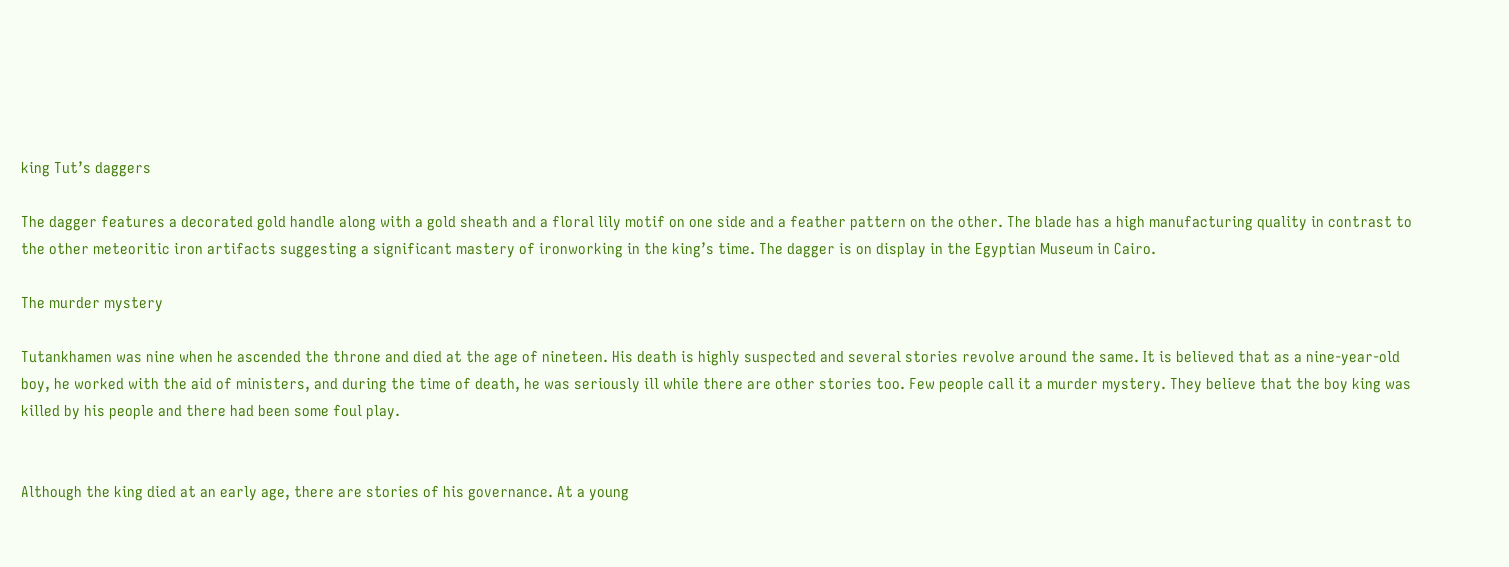king Tut’s daggers

The dagger features a decorated gold handle along with a gold sheath and a floral lily motif on one side and a feather pattern on the other. The blade has a high manufacturing quality in contrast to the other meteoritic iron artifacts suggesting a significant mastery of ironworking in the king’s time. The dagger is on display in the Egyptian Museum in Cairo.

The murder mystery

Tutankhamen was nine when he ascended the throne and died at the age of nineteen. His death is highly suspected and several stories revolve around the same. It is believed that as a nine-year-old boy, he worked with the aid of ministers, and during the time of death, he was seriously ill while there are other stories too. Few people call it a murder mystery. They believe that the boy king was killed by his people and there had been some foul play.


Although the king died at an early age, there are stories of his governance. At a young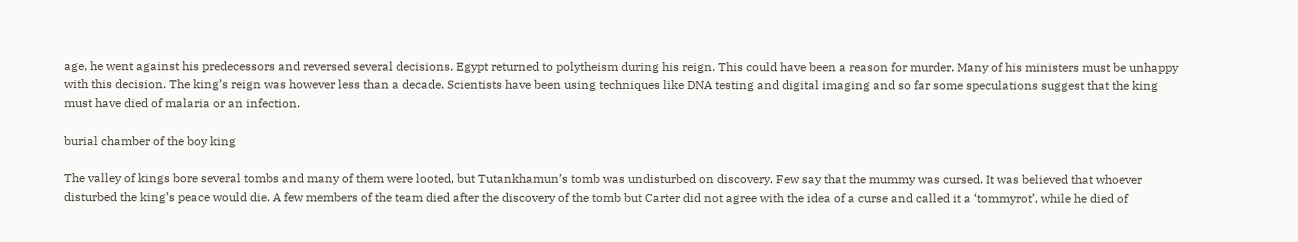age, he went against his predecessors and reversed several decisions. Egypt returned to polytheism during his reign. This could have been a reason for murder. Many of his ministers must be unhappy with this decision. The king’s reign was however less than a decade. Scientists have been using techniques like DNA testing and digital imaging and so far some speculations suggest that the king must have died of malaria or an infection.

burial chamber of the boy king

The valley of kings bore several tombs and many of them were looted, but Tutankhamun’s tomb was undisturbed on discovery. Few say that the mummy was cursed. It was believed that whoever disturbed the king’s peace would die. A few members of the team died after the discovery of the tomb but Carter did not agree with the idea of a curse and called it a ‘tommyrot’, while he died of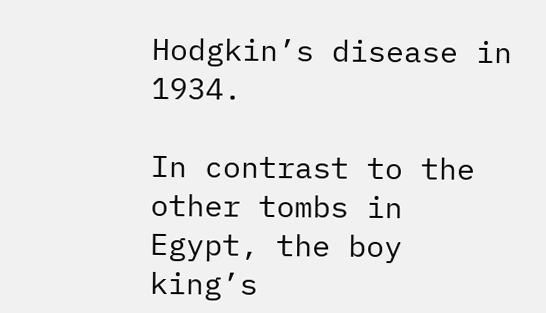Hodgkin’s disease in 1934.

In contrast to the other tombs in Egypt, the boy king’s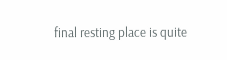final resting place is quite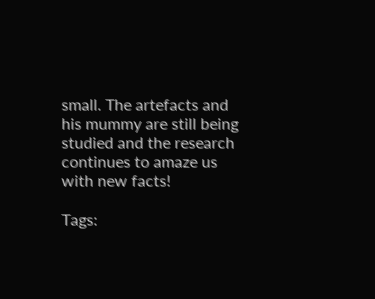small. The artefacts and his mummy are still being studied and the research continues to amaze us with new facts!

Tags: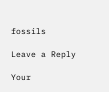fossils

Leave a Reply

Your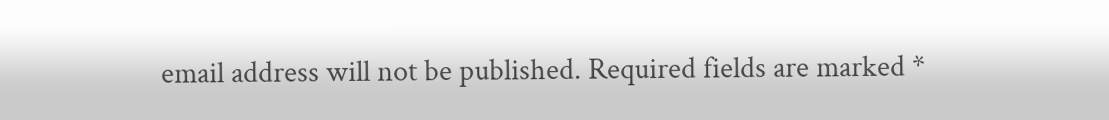email address will not be published. Required fields are marked *